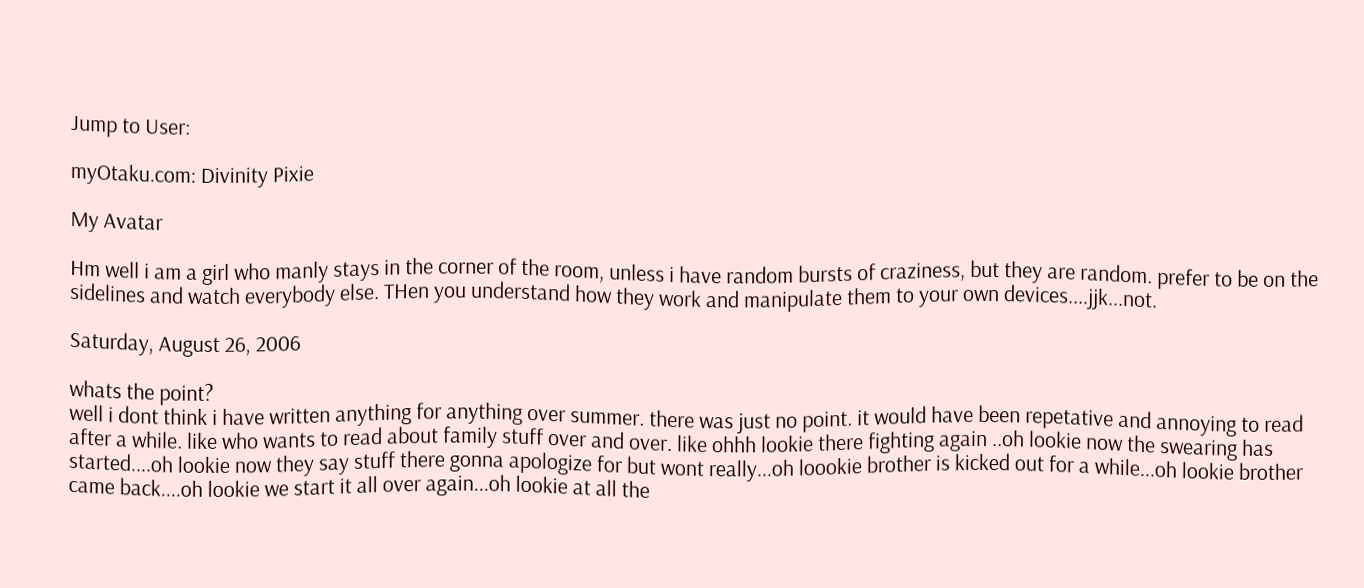Jump to User:

myOtaku.com: Divinity Pixie

My Avatar

Hm well i am a girl who manly stays in the corner of the room, unless i have random bursts of craziness, but they are random. prefer to be on the sidelines and watch everybody else. THen you understand how they work and manipulate them to your own devices....jjk...not.

Saturday, August 26, 2006

whats the point?
well i dont think i have written anything for anything over summer. there was just no point. it would have been repetative and annoying to read after a while. like who wants to read about family stuff over and over. like ohhh lookie there fighting again ..oh lookie now the swearing has started....oh lookie now they say stuff there gonna apologize for but wont really...oh loookie brother is kicked out for a while...oh lookie brother came back....oh lookie we start it all over again...oh lookie at all the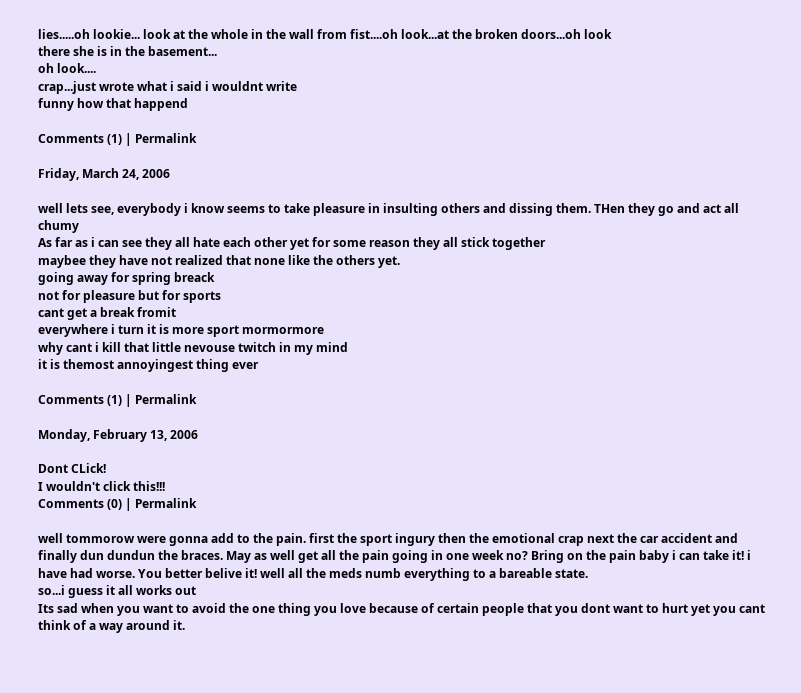lies.....oh lookie... look at the whole in the wall from fist....oh look...at the broken doors...oh look
there she is in the basement...
oh look....
crap...just wrote what i said i wouldnt write
funny how that happend

Comments (1) | Permalink

Friday, March 24, 2006

well lets see, everybody i know seems to take pleasure in insulting others and dissing them. THen they go and act all chumy
As far as i can see they all hate each other yet for some reason they all stick together
maybee they have not realized that none like the others yet.
going away for spring breack
not for pleasure but for sports
cant get a break fromit
everywhere i turn it is more sport mormormore
why cant i kill that little nevouse twitch in my mind
it is themost annoyingest thing ever

Comments (1) | Permalink

Monday, February 13, 2006

Dont CLick!
I wouldn't click this!!!
Comments (0) | Permalink

well tommorow were gonna add to the pain. first the sport ingury then the emotional crap next the car accident and finally dun dundun the braces. May as well get all the pain going in one week no? Bring on the pain baby i can take it! i have had worse. You better belive it! well all the meds numb everything to a bareable state.
so...i guess it all works out
Its sad when you want to avoid the one thing you love because of certain people that you dont want to hurt yet you cant think of a way around it.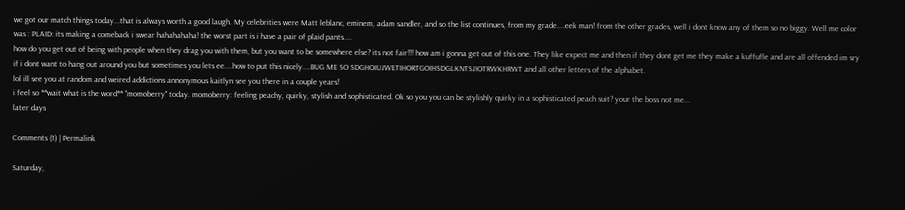we got our match things today...that is always worth a good laugh. My celebrities were Matt leblanc, eminem, adam sandler, and so the list continues, from my grade....eek man! from the other grades, well i dont know any of them so no biggy. Well me color was : PLAID: its making a comeback i swear hahahahaha! the worst part is i have a pair of plaid pants....
how do you get out of being with people when they drag you with them, but you want to be somewhere else? its not fair!!! how am i gonna get out of this one. They like expect me and then if they dont get me they make a kuffufle and are all offended im sry if i dont want to hang out around you but sometimes you lets ee....how to put this nicely....BUG ME SO SDGHOIUJWETIHORTGOIHSDGLKNTSJIOTRWKHRWT and all other letters of the alphabet.
lol ill see you at random and weired addictions annonymous kaitlyn see you there in a couple years!
i feel so **wait what is the word** "momoberry" today. momoberry: feeling peachy, quirky, stylish and sophisticated. Ok so you you can be stylishly quirky in a sophisticated peach suit? your the boss not me...
later days

Comments (1) | Permalink

Saturday,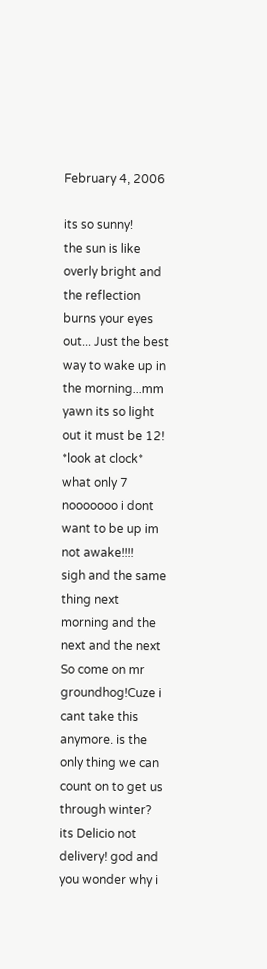February 4, 2006

its so sunny!
the sun is like overly bright and the reflection burns your eyes out... Just the best way to wake up in the morning...mm yawn its so light out it must be 12! *look at clock* what only 7 nooooooo i dont want to be up im not awake!!!!
sigh and the same thing next morning and the next and the next
So come on mr groundhog!Cuze i cant take this anymore. is the only thing we can count on to get us through winter?
its Delicio not delivery! god and you wonder why i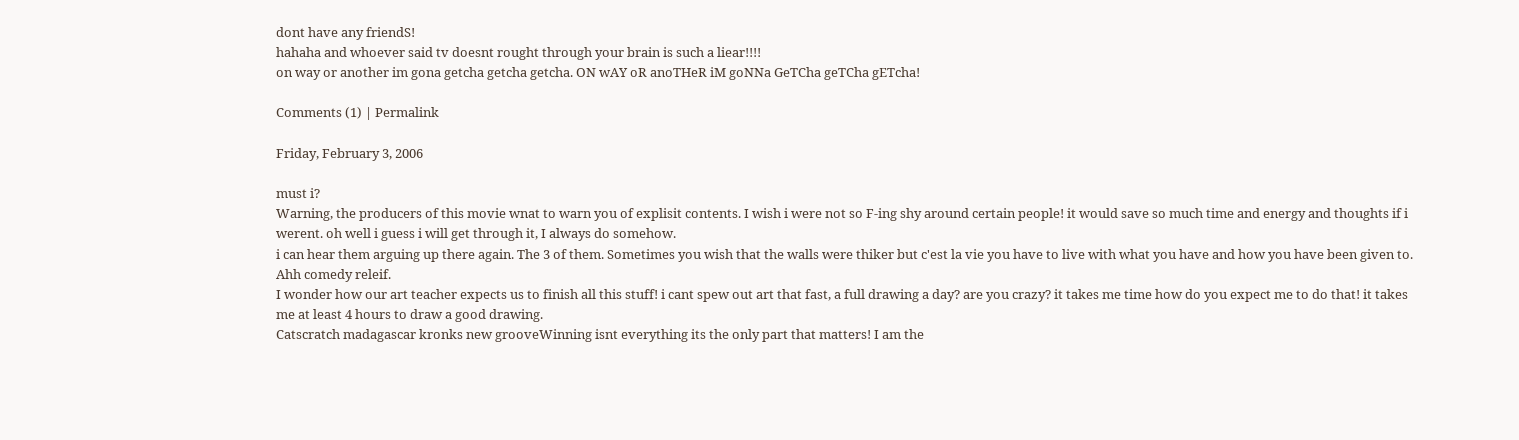dont have any friendS!
hahaha and whoever said tv doesnt rought through your brain is such a liear!!!!
on way or another im gona getcha getcha getcha. ON wAY oR anoTHeR iM goNNa GeTCha geTCha gETcha!

Comments (1) | Permalink

Friday, February 3, 2006

must i?
Warning, the producers of this movie wnat to warn you of explisit contents. I wish i were not so F-ing shy around certain people! it would save so much time and energy and thoughts if i werent. oh well i guess i will get through it, I always do somehow.
i can hear them arguing up there again. The 3 of them. Sometimes you wish that the walls were thiker but c'est la vie you have to live with what you have and how you have been given to.
Ahh comedy releif.
I wonder how our art teacher expects us to finish all this stuff! i cant spew out art that fast, a full drawing a day? are you crazy? it takes me time how do you expect me to do that! it takes me at least 4 hours to draw a good drawing.
Catscratch madagascar kronks new grooveWinning isnt everything its the only part that matters! I am the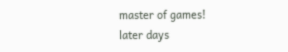master of games!
later days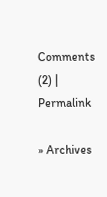Comments (2) | Permalink

» Archives